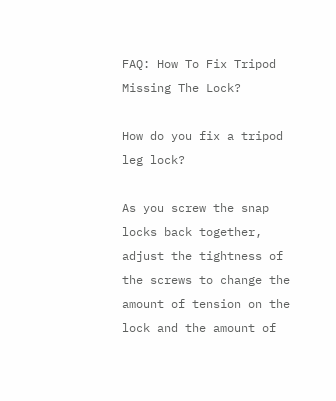FAQ: How To Fix Tripod Missing The Lock?

How do you fix a tripod leg lock?

As you screw the snap locks back together, adjust the tightness of the screws to change the amount of tension on the lock and the amount of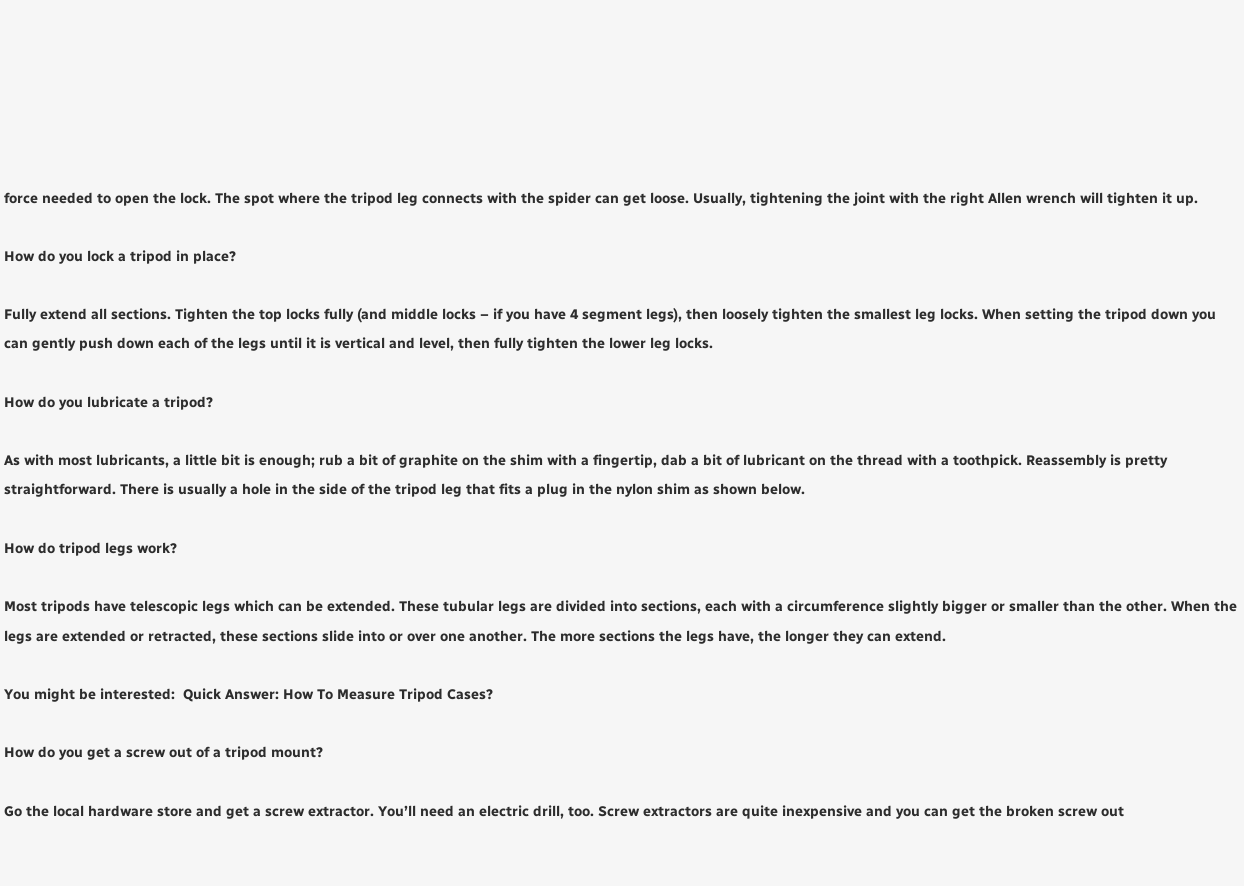force needed to open the lock. The spot where the tripod leg connects with the spider can get loose. Usually, tightening the joint with the right Allen wrench will tighten it up.

How do you lock a tripod in place?

Fully extend all sections. Tighten the top locks fully (and middle locks – if you have 4 segment legs), then loosely tighten the smallest leg locks. When setting the tripod down you can gently push down each of the legs until it is vertical and level, then fully tighten the lower leg locks.

How do you lubricate a tripod?

As with most lubricants, a little bit is enough; rub a bit of graphite on the shim with a fingertip, dab a bit of lubricant on the thread with a toothpick. Reassembly is pretty straightforward. There is usually a hole in the side of the tripod leg that fits a plug in the nylon shim as shown below.

How do tripod legs work?

Most tripods have telescopic legs which can be extended. These tubular legs are divided into sections, each with a circumference slightly bigger or smaller than the other. When the legs are extended or retracted, these sections slide into or over one another. The more sections the legs have, the longer they can extend.

You might be interested:  Quick Answer: How To Measure Tripod Cases?

How do you get a screw out of a tripod mount?

Go the local hardware store and get a screw extractor. You’ll need an electric drill, too. Screw extractors are quite inexpensive and you can get the broken screw out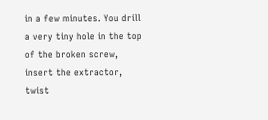in a few minutes. You drill a very tiny hole in the top of the broken screw, insert the extractor, twist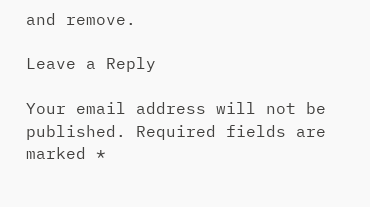and remove.

Leave a Reply

Your email address will not be published. Required fields are marked *